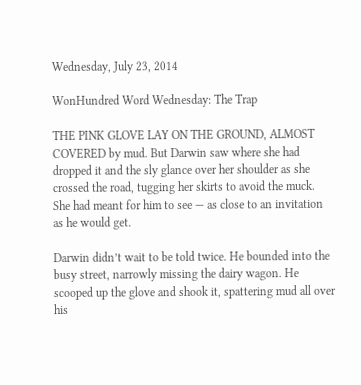Wednesday, July 23, 2014

WonHundred Word Wednesday: The Trap

THE PINK GLOVE LAY ON THE GROUND, ALMOST COVERED by mud. But Darwin saw where she had dropped it and the sly glance over her shoulder as she crossed the road, tugging her skirts to avoid the muck. She had meant for him to see — as close to an invitation as he would get.

Darwin didn’t wait to be told twice. He bounded into the busy street, narrowly missing the dairy wagon. He scooped up the glove and shook it, spattering mud all over his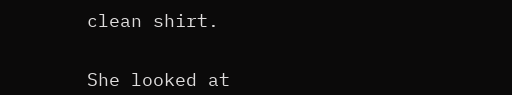clean shirt.


She looked at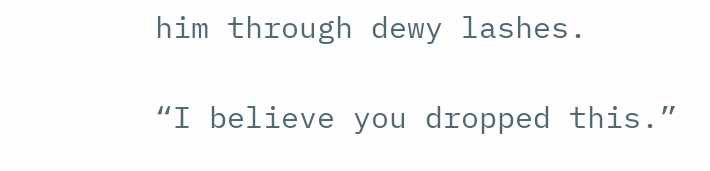him through dewy lashes.

“I believe you dropped this.”